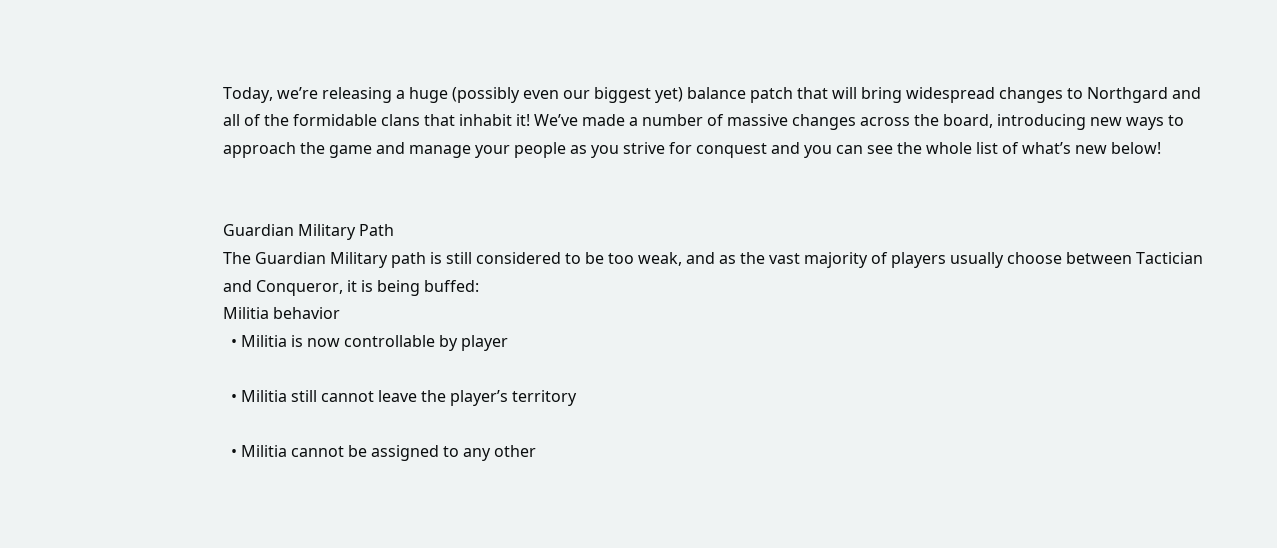Today, we’re releasing a huge (possibly even our biggest yet) balance patch that will bring widespread changes to Northgard and all of the formidable clans that inhabit it! We’ve made a number of massive changes across the board, introducing new ways to approach the game and manage your people as you strive for conquest and you can see the whole list of what’s new below!


Guardian Military Path
The Guardian Military path is still considered to be too weak, and as the vast majority of players usually choose between Tactician and Conqueror, it is being buffed:
Militia behavior
  • Militia is now controllable by player

  • Militia still cannot leave the player’s territory

  • Militia cannot be assigned to any other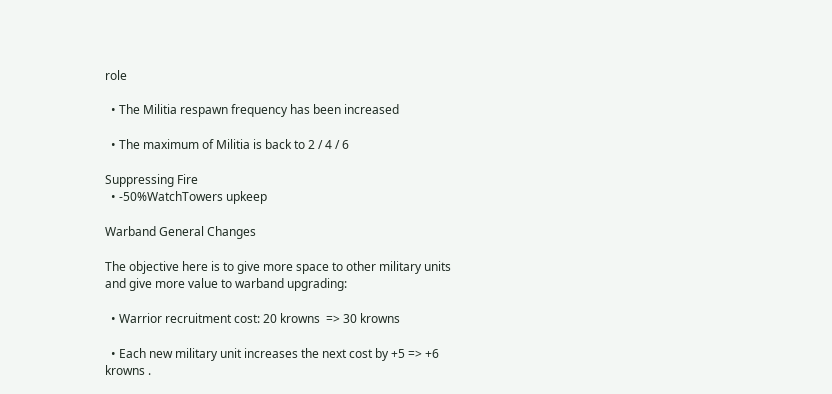role

  • The Militia respawn frequency has been increased

  • The maximum of Militia is back to 2 / 4 / 6

Suppressing Fire
  • -50%WatchTowers upkeep

Warband General Changes

The objective here is to give more space to other military units and give more value to warband upgrading:

  • Warrior recruitment cost: 20 krowns  => 30 krowns

  • Each new military unit increases the next cost by +5 => +6 krowns .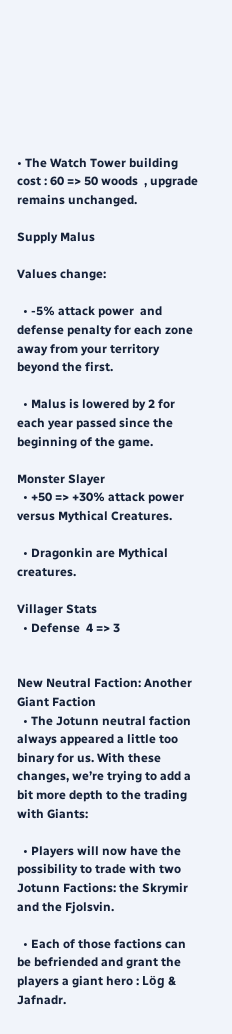• The Watch Tower building cost : 60 => 50 woods  , upgrade remains unchanged.

Supply Malus

Values change:

  • -5% attack power  and defense penalty for each zone away from your territory beyond the first.

  • Malus is lowered by 2 for each year passed since the beginning of the game.

Monster Slayer
  • +50 => +30% attack power  versus Mythical Creatures.

  • Dragonkin are Mythical creatures.

Villager Stats
  • Defense  4 => 3


New Neutral Faction: Another Giant Faction
  • The Jotunn neutral faction always appeared a little too binary for us. With these changes, we’re trying to add a bit more depth to the trading with Giants:

  • Players will now have the possibility to trade with two Jotunn Factions: the Skrymir and the Fjolsvin.

  • Each of those factions can be befriended and grant the players a giant hero : Lög & Jafnadr.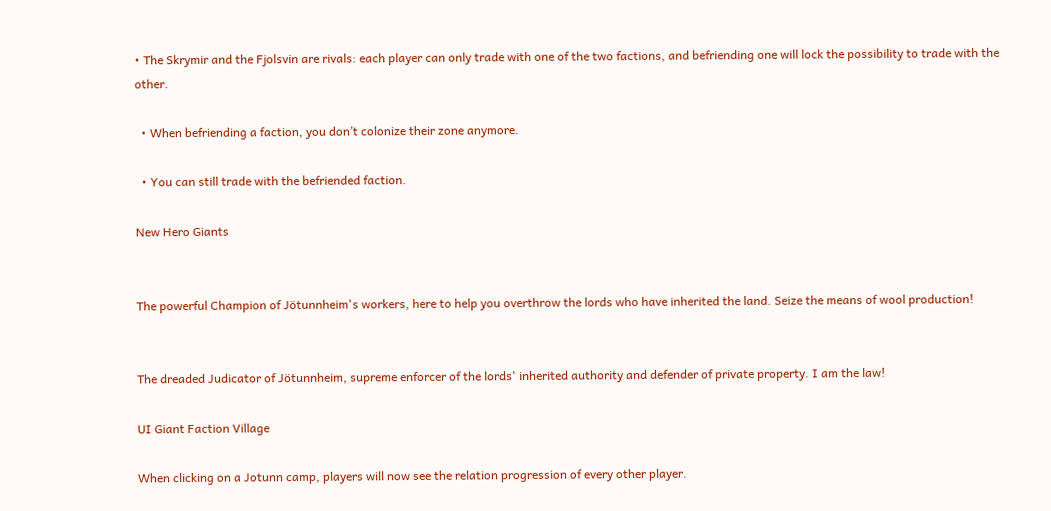• The Skrymir and the Fjolsvin are rivals: each player can only trade with one of the two factions, and befriending one will lock the possibility to trade with the other.

  • When befriending a faction, you don’t colonize their zone anymore.

  • You can still trade with the befriended faction.

New Hero Giants


The powerful Champion of Jötunnheim's workers, here to help you overthrow the lords who have inherited the land. Seize the means of wool production!


The dreaded Judicator of Jötunnheim, supreme enforcer of the lords' inherited authority and defender of private property. I am the law!

UI Giant Faction Village

When clicking on a Jotunn camp, players will now see the relation progression of every other player.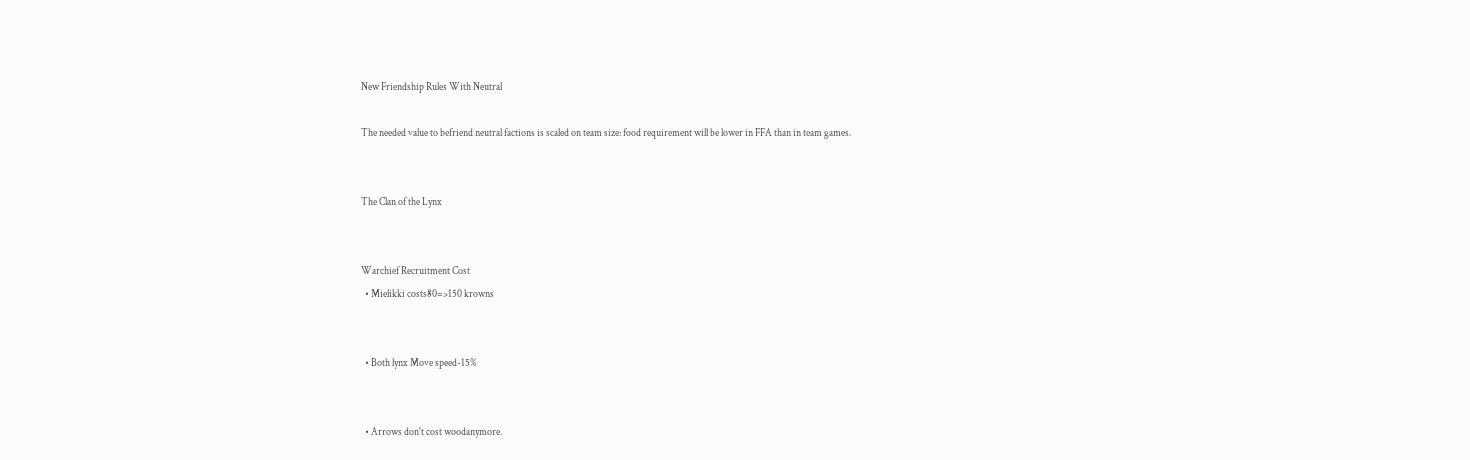New Friendship Rules With Neutral

The needed value to befriend neutral factions is scaled on team size: food requirement will be lower in FFA than in team games.


The Clan of the Lynx


Warchief Recruitment Cost
  • Mielikki costs80=>150 krowns


  • Both lynx Move speed-15%


  • Arrows don't cost woodanymore.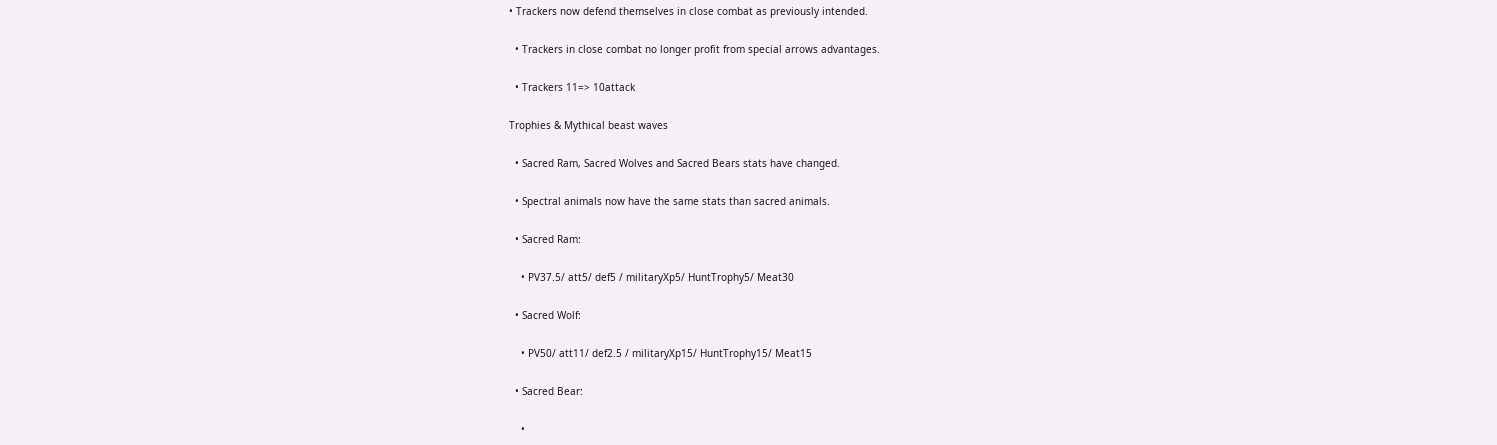• Trackers now defend themselves in close combat as previously intended.

  • Trackers in close combat no longer profit from special arrows advantages.

  • Trackers 11=> 10attack

Trophies & Mythical beast waves

  • Sacred Ram, Sacred Wolves and Sacred Bears stats have changed.

  • Spectral animals now have the same stats than sacred animals.

  • Sacred Ram:

    • PV37.5/ att5/ def5 / militaryXp5/ HuntTrophy5/ Meat30

  • Sacred Wolf:

    • PV50/ att11/ def2.5 / militaryXp15/ HuntTrophy15/ Meat15

  • Sacred Bear:

    •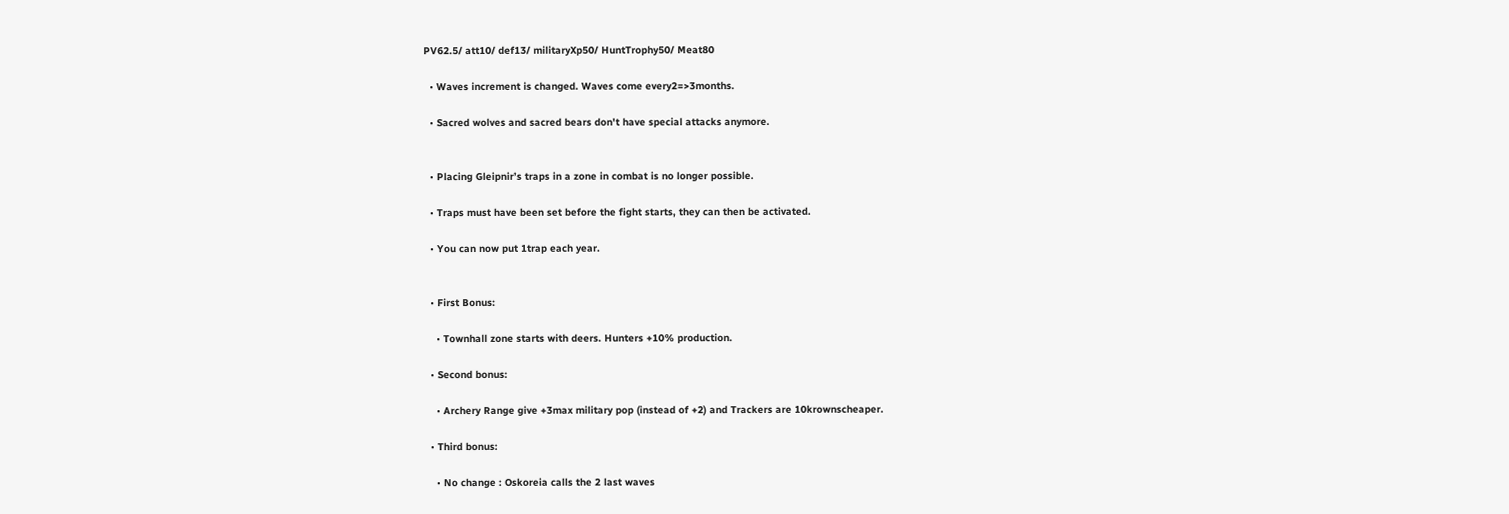PV62.5/ att10/ def13/ militaryXp50/ HuntTrophy50/ Meat80

  • Waves increment is changed. Waves come every2=>3months.

  • Sacred wolves and sacred bears don't have special attacks anymore.


  • Placing Gleipnir’s traps in a zone in combat is no longer possible.

  • Traps must have been set before the fight starts, they can then be activated.

  • You can now put 1trap each year.


  • First Bonus:

    • Townhall zone starts with deers. Hunters +10% production.

  • Second bonus:

    • Archery Range give +3max military pop (instead of +2) and Trackers are 10krownscheaper.

  • Third bonus:

    • No change : Oskoreia calls the 2 last waves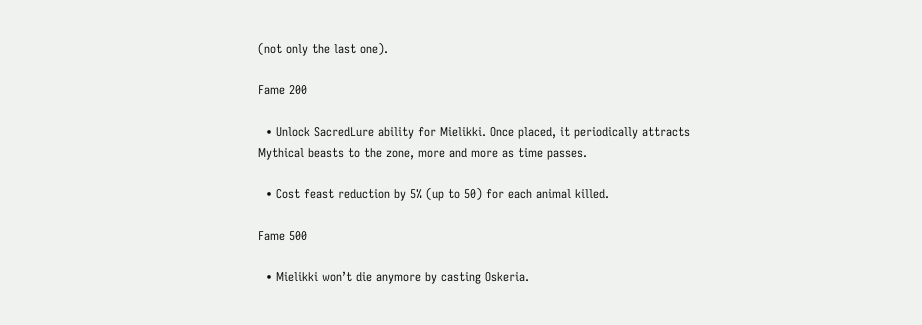(not only the last one).

Fame 200

  • Unlock SacredLure ability for Mielikki. Once placed, it periodically attracts Mythical beasts to the zone, more and more as time passes.

  • Cost feast reduction by 5% (up to 50) for each animal killed.

Fame 500

  • Mielikki won’t die anymore by casting Oskeria.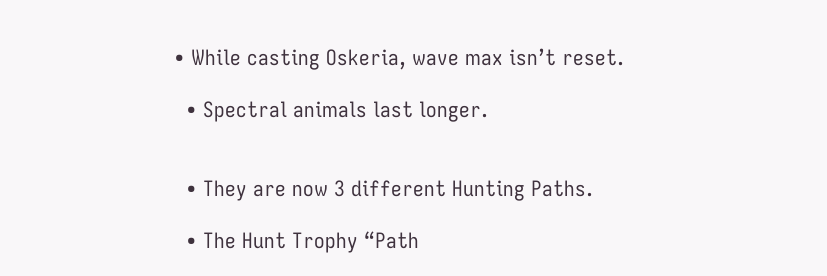• While casting Oskeria, wave max isn’t reset.

  • Spectral animals last longer.


  • They are now 3 different Hunting Paths.

  • The Hunt Trophy “Path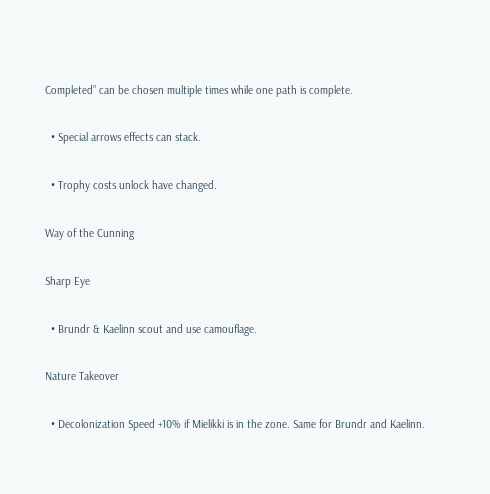Completed” can be chosen multiple times while one path is complete.

  • Special arrows effects can stack.

  • Trophy costs unlock have changed.

Way of the Cunning

Sharp Eye

  • Brundr & Kaelinn scout and use camouflage.

Nature Takeover

  • Decolonization Speed +10% if Mielikki is in the zone. Same for Brundr and Kaelinn.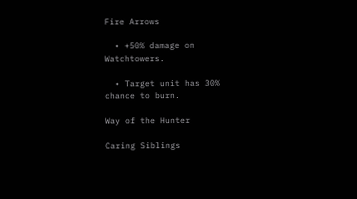Fire Arrows

  • +50% damage on Watchtowers.

  • Target unit has 30% chance to burn.

Way of the Hunter

Caring Siblings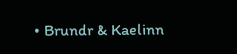• Brundr & Kaelinn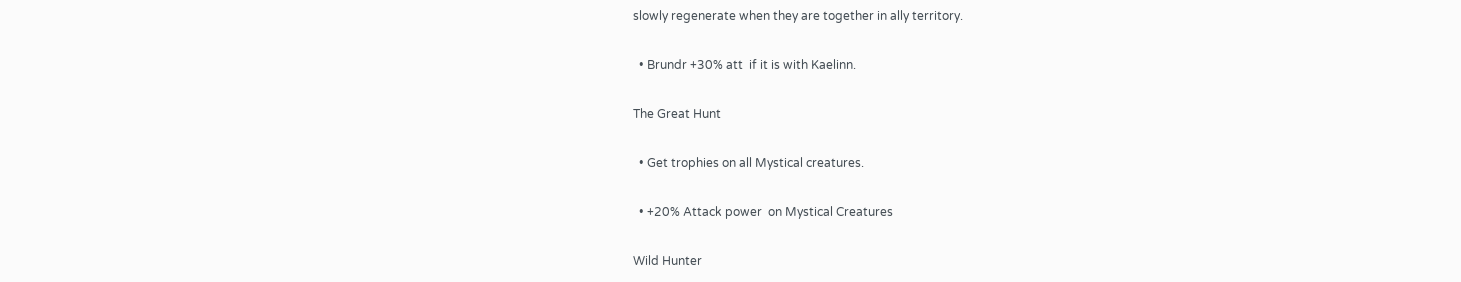slowly regenerate when they are together in ally territory.

  • Brundr +30% att  if it is with Kaelinn.

The Great Hunt

  • Get trophies on all Mystical creatures.

  • +20% Attack power  on Mystical Creatures

Wild Hunter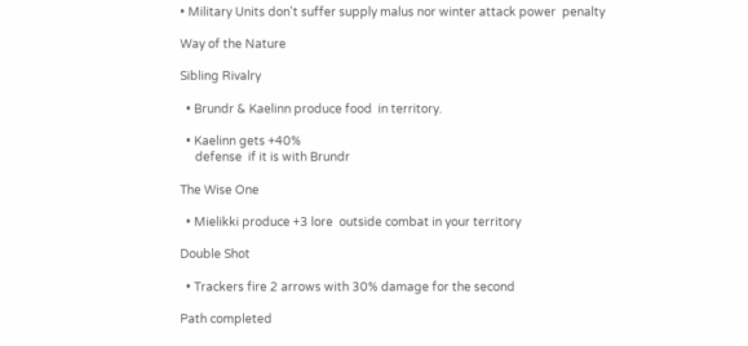• Military Units don't suffer supply malus nor winter attack power  penalty

Way of the Nature

Sibling Rivalry

  • Brundr & Kaelinn produce food  in territory.

  • Kaelinn gets +40%
     defense  if it is with Brundr

The Wise One

  • Mielikki produce +3 lore  outside combat in your territory

Double Shot

  • Trackers fire 2 arrows with 30% damage for the second

Path completed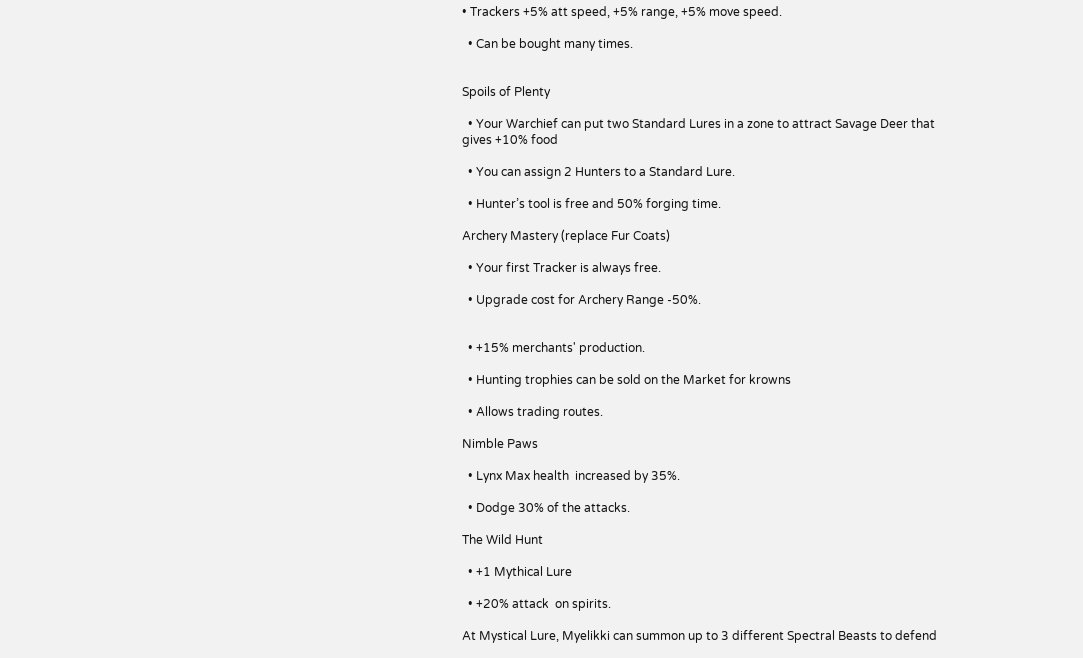• Trackers +5% att speed, +5% range, +5% move speed.

  • Can be bought many times.


Spoils of Plenty

  • Your Warchief can put two Standard Lures in a zone to attract Savage Deer that gives +10% food

  • You can assign 2 Hunters to a Standard Lure.

  • Hunter’s tool is free and 50% forging time.

Archery Mastery (replace Fur Coats)

  • Your first Tracker is always free.

  • Upgrade cost for Archery Range -50%.


  • +15% merchants' production.

  • Hunting trophies can be sold on the Market for krowns

  • Allows trading routes.

Nimble Paws

  • Lynx Max health  increased by 35%.

  • Dodge 30% of the attacks.

The Wild Hunt

  • +1 Mythical Lure

  • +20% attack  on spirits.

At Mystical Lure, Myelikki can summon up to 3 different Spectral Beasts to defend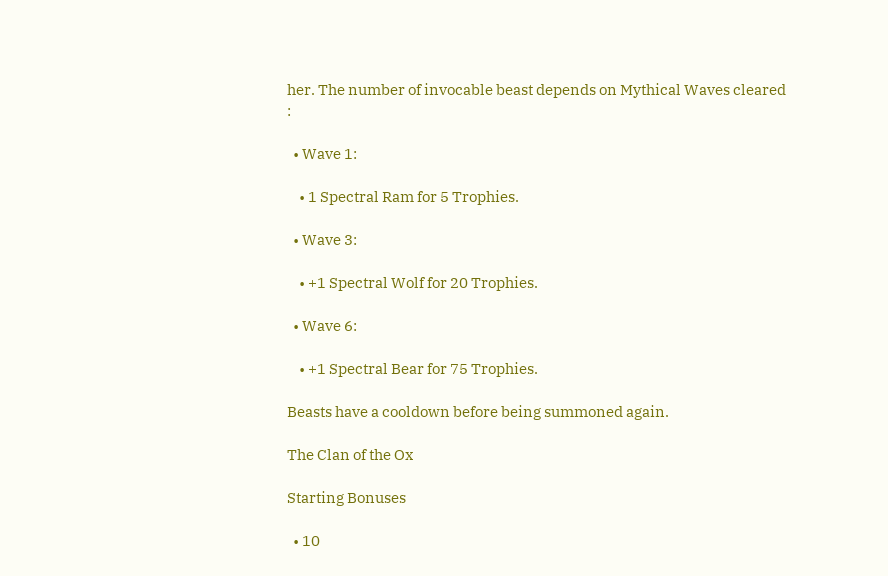her. The number of invocable beast depends on Mythical Waves cleared :

  • Wave 1:

    • 1 Spectral Ram for 5 Trophies.

  • Wave 3:

    • +1 Spectral Wolf for 20 Trophies.

  • Wave 6:

    • +1 Spectral Bear for 75 Trophies.

Beasts have a cooldown before being summoned again.

The Clan of the Ox

Starting Bonuses

  • 10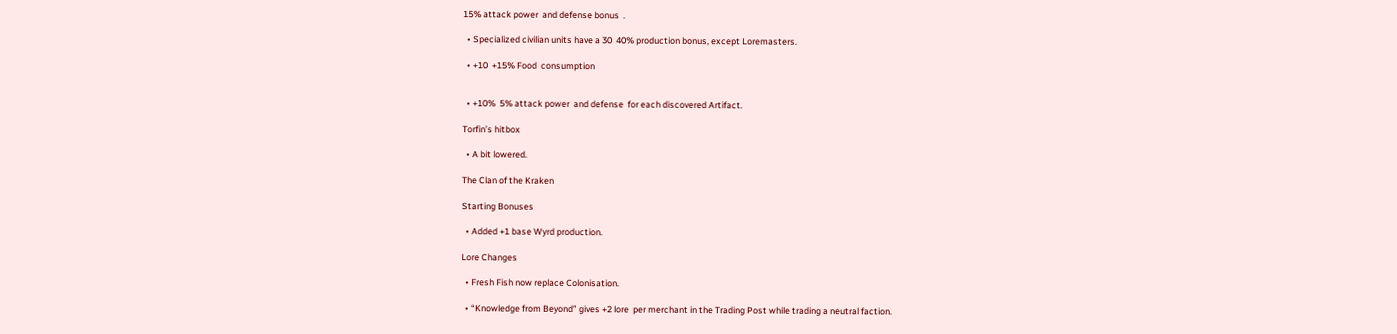15% attack power  and defense bonus  .

  • Specialized civilian units have a 30  40% production bonus, except Loremasters.

  • +10  +15% Food  consumption


  • +10%  5% attack power  and defense  for each discovered Artifact.

Torfin’s hitbox

  • A bit lowered.

The Clan of the Kraken

Starting Bonuses

  • Added +1 base Wyrd production.

Lore Changes

  • Fresh Fish now replace Colonisation.

  • “Knowledge from Beyond” gives +2 lore  per merchant in the Trading Post while trading a neutral faction.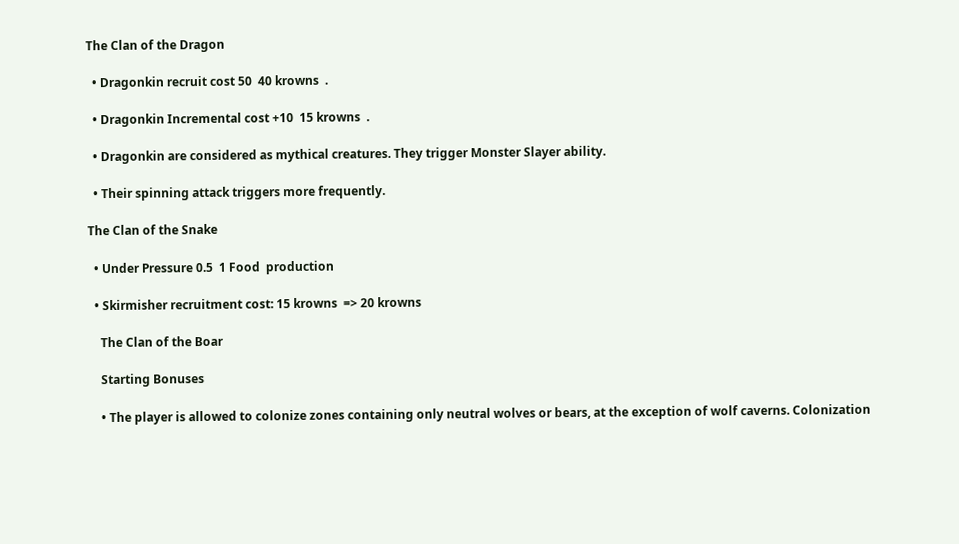The Clan of the Dragon

  • Dragonkin recruit cost 50  40 krowns  .

  • Dragonkin Incremental cost +10  15 krowns  .

  • Dragonkin are considered as mythical creatures. They trigger Monster Slayer ability.

  • Their spinning attack triggers more frequently.

The Clan of the Snake

  • Under Pressure 0.5  1 Food  production

  • Skirmisher recruitment cost: 15 krowns  => 20 krowns

    The Clan of the Boar

    Starting Bonuses

    • The player is allowed to colonize zones containing only neutral wolves or bears, at the exception of wolf caverns. Colonization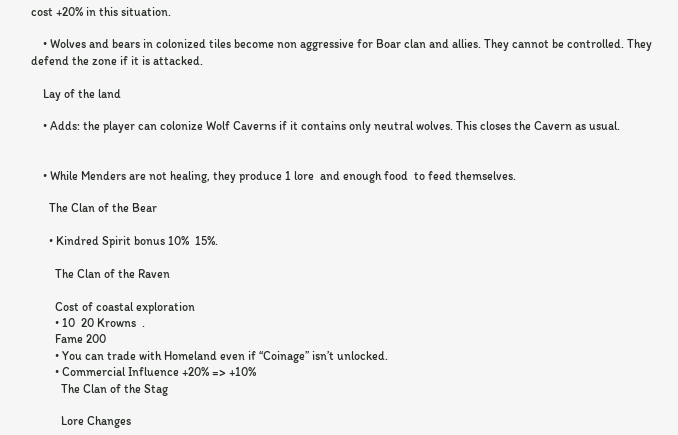cost +20% in this situation.

    • Wolves and bears in colonized tiles become non aggressive for Boar clan and allies. They cannot be controlled. They defend the zone if it is attacked.

    Lay of the land

    • Adds: the player can colonize Wolf Caverns if it contains only neutral wolves. This closes the Cavern as usual.


    • While Menders are not healing, they produce 1 lore  and enough food  to feed themselves.

      The Clan of the Bear

      • Kindred Spirit bonus 10%  15%.

        The Clan of the Raven

        Cost of coastal exploration
        • 10  20 Krowns  .
        Fame 200
        • You can trade with Homeland even if “Coinage” isn’t unlocked.
        • Commercial Influence +20% => +10%
          The Clan of the Stag

          Lore Changes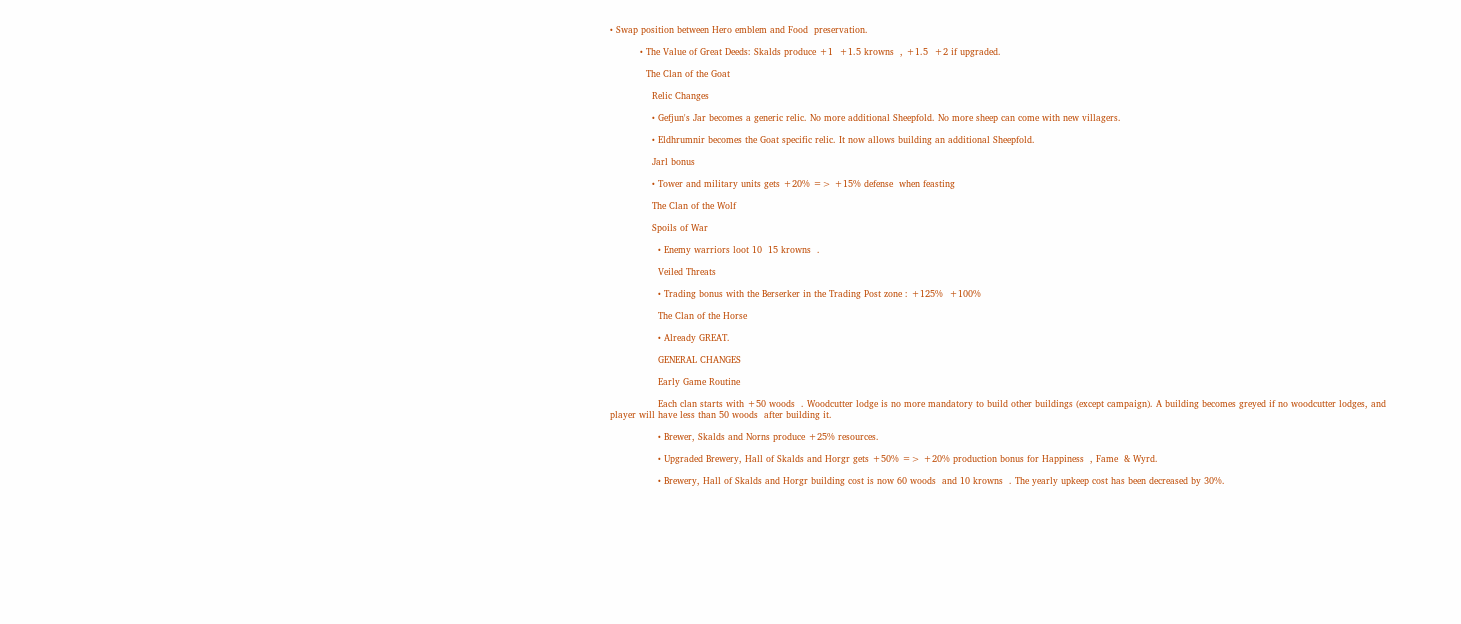• Swap position between Hero emblem and Food  preservation.

          • The Value of Great Deeds: Skalds produce +1  +1.5 krowns  , +1.5  +2 if upgraded.

            The Clan of the Goat

              Relic Changes

              • Gefjun's Jar becomes a generic relic. No more additional Sheepfold. No more sheep can come with new villagers.

              • Eldhrumnir becomes the Goat specific relic. It now allows building an additional Sheepfold.

              Jarl bonus

              • Tower and military units gets +20% => +15% defense  when feasting

              The Clan of the Wolf

              Spoils of War

                • Enemy warriors loot 10  15 krowns  .

                Veiled Threats

                • Trading bonus with the Berserker in the Trading Post zone : +125%  +100%

                The Clan of the Horse

                • Already GREAT.

                GENERAL CHANGES

                Early Game Routine

                Each clan starts with +50 woods  . Woodcutter lodge is no more mandatory to build other buildings (except campaign). A building becomes greyed if no woodcutter lodges, and player will have less than 50 woods  after building it.

                • Brewer, Skalds and Norns produce +25% resources.

                • Upgraded Brewery, Hall of Skalds and Horgr gets +50% => +20% production bonus for Happiness  , Fame  & Wyrd.

                • Brewery, Hall of Skalds and Horgr building cost is now 60 woods  and 10 krowns  . The yearly upkeep cost has been decreased by 30%.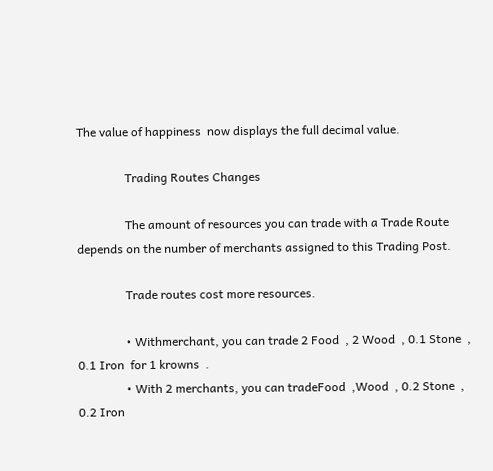The value of happiness  now displays the full decimal value.

                Trading Routes Changes

                The amount of resources you can trade with a Trade Route depends on the number of merchants assigned to this Trading Post.

                Trade routes cost more resources.

                • Withmerchant, you can trade 2 Food  , 2 Wood  , 0.1 Stone  , 0.1 Iron  for 1 krowns  .
                • With 2 merchants, you can tradeFood  ,Wood  , 0.2 Stone  , 0.2 Iron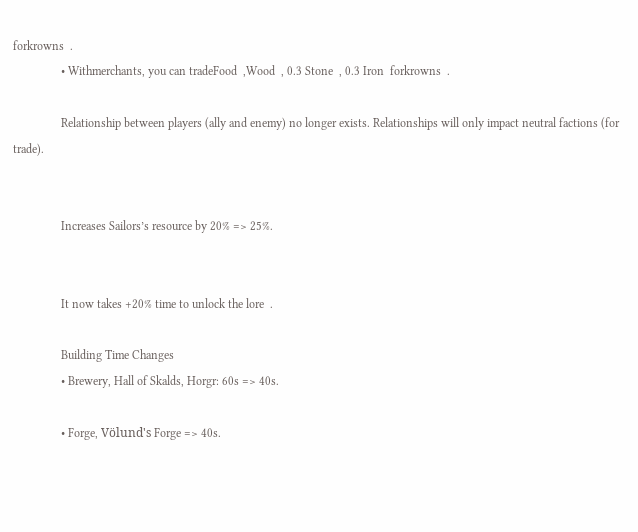forkrowns  .
                • Withmerchants, you can tradeFood  ,Wood  , 0.3 Stone  , 0.3 Iron  forkrowns  .

                Relationship between players (ally and enemy) no longer exists. Relationships will only impact neutral factions (for trade).


                Increases Sailors’s resource by 20% => 25%.


                It now takes +20% time to unlock the lore  .

                Building Time Changes
                • Brewery, Hall of Skalds, Horgr: 60s => 40s.

                • Forge, Völund's Forge => 40s.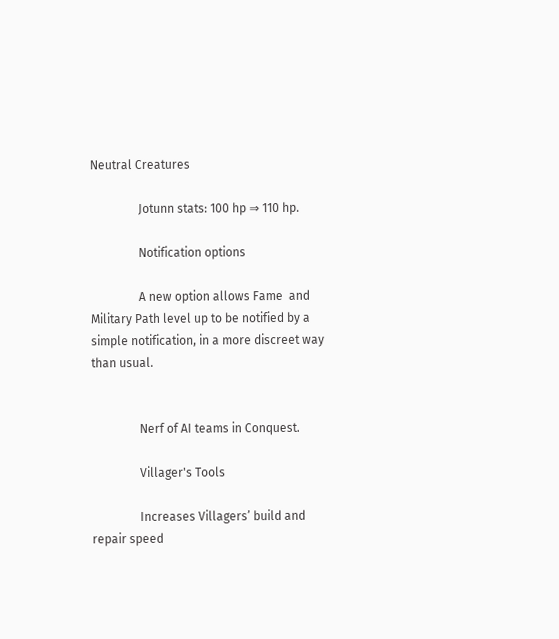Neutral Creatures

                Jotunn stats: 100 hp ⇒ 110 hp.

                Notification options

                A new option allows Fame  and Military Path level up to be notified by a simple notification, in a more discreet way than usual.


                Nerf of AI teams in Conquest.

                Villager's Tools

                Increases Villagers’ build and repair speed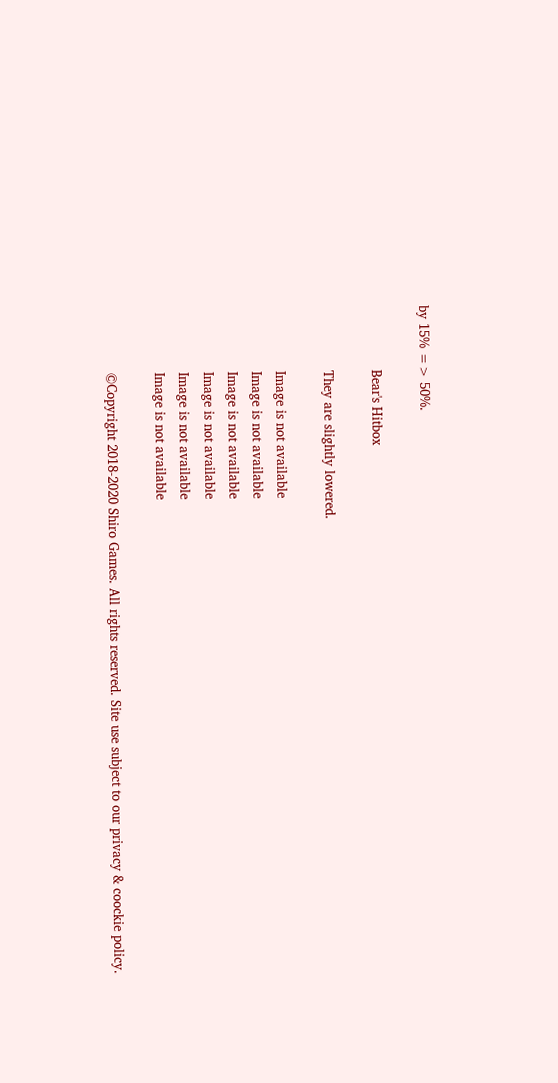by 15% => 50%.

                Bear's Hitbox

                They are slightly lowered.

                Image is not available
                Image is not available
                Image is not available
                Image is not available
                Image is not available
                Image is not available

                ©Copyright 2018-2020 Shiro Games. All rights reserved. Site use subject to our privacy & coockie policy.